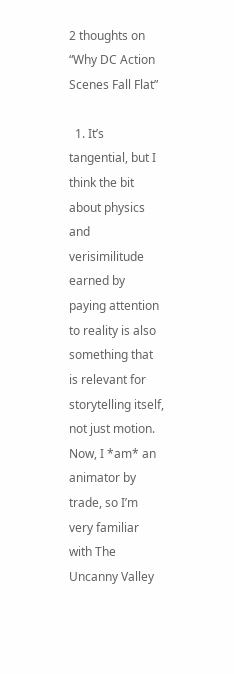2 thoughts on “Why DC Action Scenes Fall Flat”

  1. It’s tangential, but I think the bit about physics and verisimilitude earned by paying attention to reality is also something that is relevant for storytelling itself, not just motion. Now, I *am* an animator by trade, so I’m very familiar with The Uncanny Valley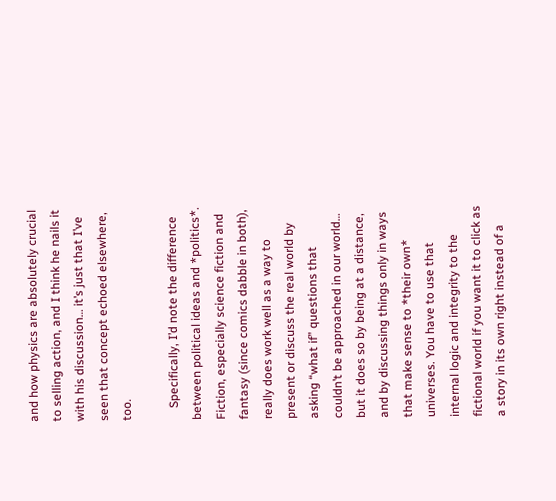and how physics are absolutely crucial to selling action, and I think he nails it with his discussion… it’s just that I’ve seen that concept echoed elsewhere, too.

    Specifically, I’d note the difference between political ideas and *politics*. Fiction, especially science fiction and fantasy (since comics dabble in both), really does work well as a way to present or discuss the real world by asking “what if” questions that couldn’t be approached in our world… but it does so by being at a distance, and by discussing things only in ways that make sense to *their own* universes. You have to use that internal logic and integrity to the fictional world if you want it to click as a story in its own right instead of a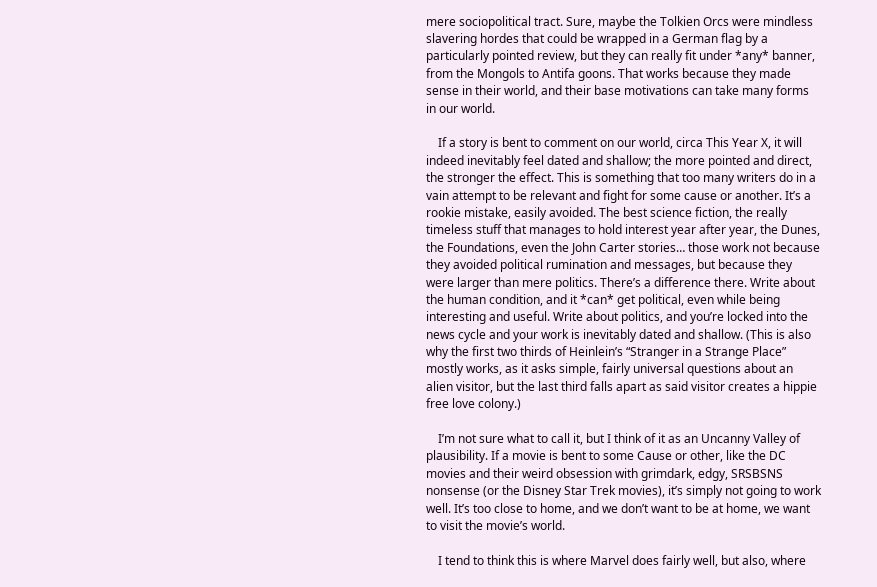mere sociopolitical tract. Sure, maybe the Tolkien Orcs were mindless slavering hordes that could be wrapped in a German flag by a particularly pointed review, but they can really fit under *any* banner, from the Mongols to Antifa goons. That works because they made sense in their world, and their base motivations can take many forms in our world.

    If a story is bent to comment on our world, circa This Year X, it will indeed inevitably feel dated and shallow; the more pointed and direct, the stronger the effect. This is something that too many writers do in a vain attempt to be relevant and fight for some cause or another. It’s a rookie mistake, easily avoided. The best science fiction, the really timeless stuff that manages to hold interest year after year, the Dunes, the Foundations, even the John Carter stories… those work not because they avoided political rumination and messages, but because they were larger than mere politics. There’s a difference there. Write about the human condition, and it *can* get political, even while being interesting and useful. Write about politics, and you’re locked into the news cycle and your work is inevitably dated and shallow. (This is also why the first two thirds of Heinlein’s “Stranger in a Strange Place” mostly works, as it asks simple, fairly universal questions about an alien visitor, but the last third falls apart as said visitor creates a hippie free love colony.)

    I’m not sure what to call it, but I think of it as an Uncanny Valley of plausibility. If a movie is bent to some Cause or other, like the DC movies and their weird obsession with grimdark, edgy, SRSBSNS nonsense (or the Disney Star Trek movies), it’s simply not going to work well. It’s too close to home, and we don’t want to be at home, we want to visit the movie’s world.

    I tend to think this is where Marvel does fairly well, but also, where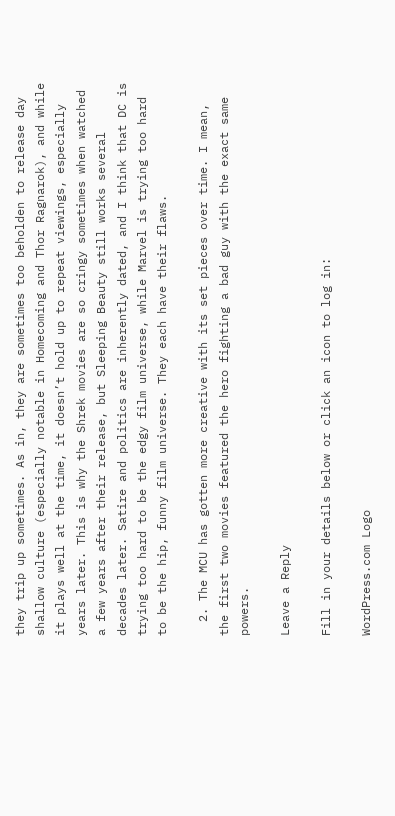they trip up sometimes. As in, they are sometimes too beholden to release day shallow culture (especially notable in Homecoming and Thor Ragnarok), and while it plays well at the time, it doesn’t hold up to repeat viewings, especially years later. This is why the Shrek movies are so cringy sometimes when watched a few years after their release, but Sleeping Beauty still works several decades later. Satire and politics are inherently dated, and I think that DC is trying too hard to be the edgy film universe, while Marvel is trying too hard to be the hip, funny film universe. They each have their flaws.

  2. The MCU has gotten more creative with its set pieces over time. I mean, the first two movies featured the hero fighting a bad guy with the exact same powers.

Leave a Reply

Fill in your details below or click an icon to log in:

WordPress.com Logo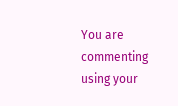You are commenting using your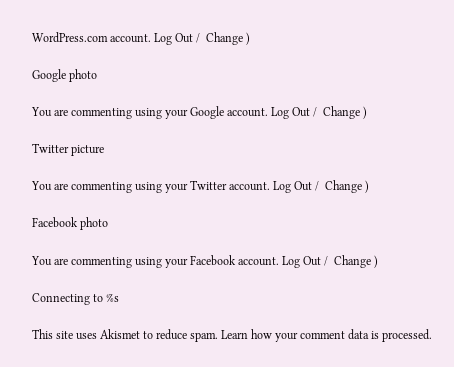WordPress.com account. Log Out /  Change )

Google photo

You are commenting using your Google account. Log Out /  Change )

Twitter picture

You are commenting using your Twitter account. Log Out /  Change )

Facebook photo

You are commenting using your Facebook account. Log Out /  Change )

Connecting to %s

This site uses Akismet to reduce spam. Learn how your comment data is processed.